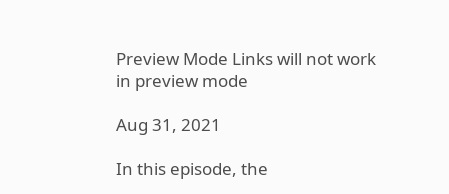Preview Mode Links will not work in preview mode

Aug 31, 2021

In this episode, the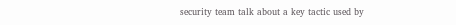security team talk about a key tactic used by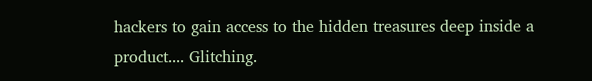hackers to gain access to the hidden treasures deep inside a product.... Glitching.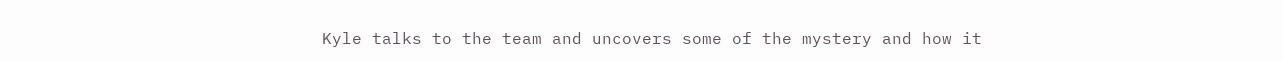Kyle talks to the team and uncovers some of the mystery and how it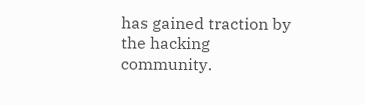has gained traction by the hacking community.